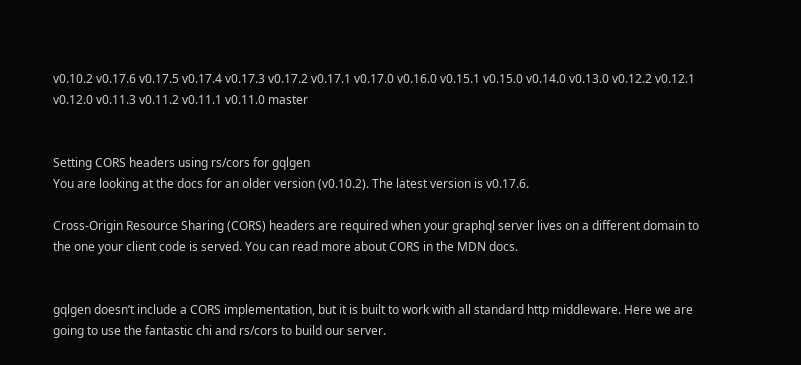v0.10.2 v0.17.6 v0.17.5 v0.17.4 v0.17.3 v0.17.2 v0.17.1 v0.17.0 v0.16.0 v0.15.1 v0.15.0 v0.14.0 v0.13.0 v0.12.2 v0.12.1 v0.12.0 v0.11.3 v0.11.2 v0.11.1 v0.11.0 master


Setting CORS headers using rs/cors for gqlgen
You are looking at the docs for an older version (v0.10.2). The latest version is v0.17.6.

Cross-Origin Resource Sharing (CORS) headers are required when your graphql server lives on a different domain to the one your client code is served. You can read more about CORS in the MDN docs.


gqlgen doesn’t include a CORS implementation, but it is built to work with all standard http middleware. Here we are going to use the fantastic chi and rs/cors to build our server.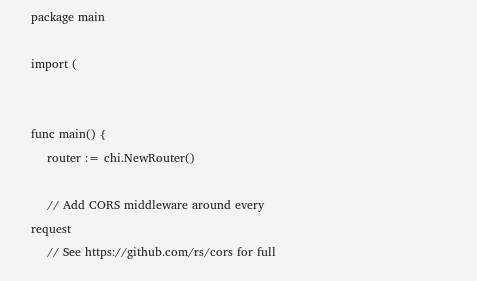package main

import (


func main() {
    router := chi.NewRouter()

    // Add CORS middleware around every request
    // See https://github.com/rs/cors for full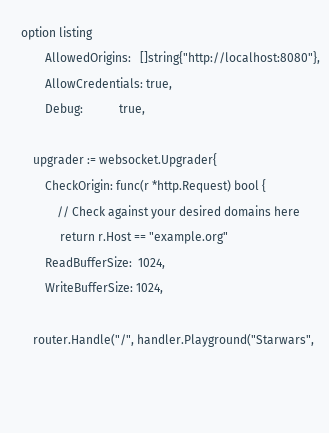option listing
        AllowedOrigins:   []string{"http://localhost:8080"},
        AllowCredentials: true,
        Debug:            true,

    upgrader := websocket.Upgrader{
        CheckOrigin: func(r *http.Request) bool {
            // Check against your desired domains here
             return r.Host == "example.org"
        ReadBufferSize:  1024,
        WriteBufferSize: 1024,

    router.Handle("/", handler.Playground("Starwars",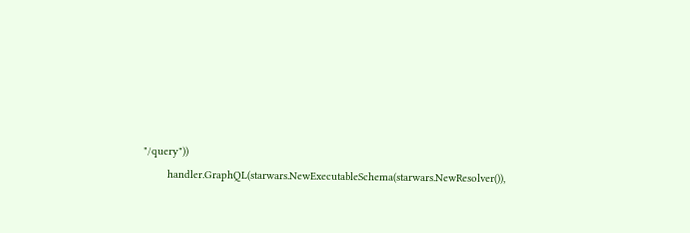"/query"))
        handler.GraphQL(starwars.NewExecutableSchema(starwars.NewResolver()),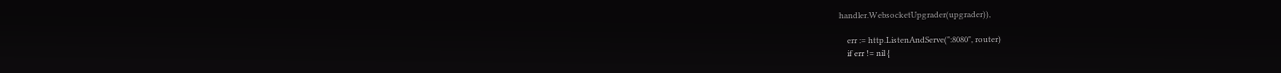handler.WebsocketUpgrader(upgrader)),

    err := http.ListenAndServe(":8080", router)
    if err != nil {